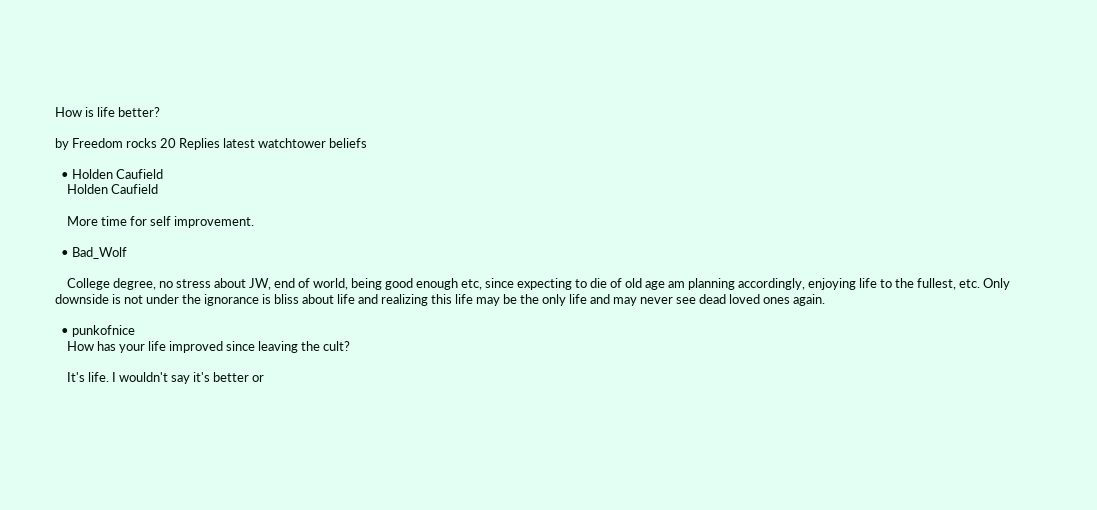How is life better?

by Freedom rocks 20 Replies latest watchtower beliefs

  • Holden Caufield
    Holden Caufield

    More time for self improvement.

  • Bad_Wolf

    College degree, no stress about JW, end of world, being good enough etc, since expecting to die of old age am planning accordingly, enjoying life to the fullest, etc. Only downside is not under the ignorance is bliss about life and realizing this life may be the only life and may never see dead loved ones again.

  • punkofnice
    How has your life improved since leaving the cult?

    It's life. I wouldn't say it's better or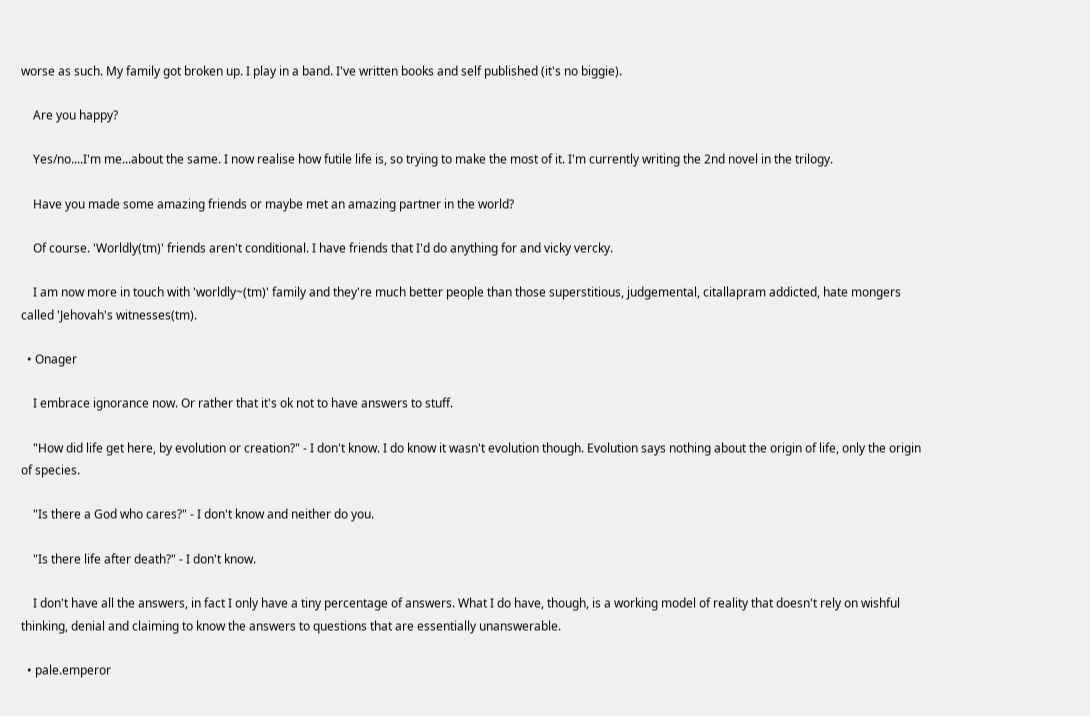worse as such. My family got broken up. I play in a band. I've written books and self published (it's no biggie).

    Are you happy?

    Yes/no....I'm me...about the same. I now realise how futile life is, so trying to make the most of it. I'm currently writing the 2nd novel in the trilogy.

    Have you made some amazing friends or maybe met an amazing partner in the world?

    Of course. 'Worldly(tm)' friends aren't conditional. I have friends that I'd do anything for and vicky vercky.

    I am now more in touch with 'worldly~(tm)' family and they're much better people than those superstitious, judgemental, citallapram addicted, hate mongers called 'Jehovah's witnesses(tm).

  • Onager

    I embrace ignorance now. Or rather that it's ok not to have answers to stuff.

    "How did life get here, by evolution or creation?" - I don't know. I do know it wasn't evolution though. Evolution says nothing about the origin of life, only the origin of species.

    "Is there a God who cares?" - I don't know and neither do you.

    "Is there life after death?" - I don't know.

    I don't have all the answers, in fact I only have a tiny percentage of answers. What I do have, though, is a working model of reality that doesn't rely on wishful thinking, denial and claiming to know the answers to questions that are essentially unanswerable.

  • pale.emperor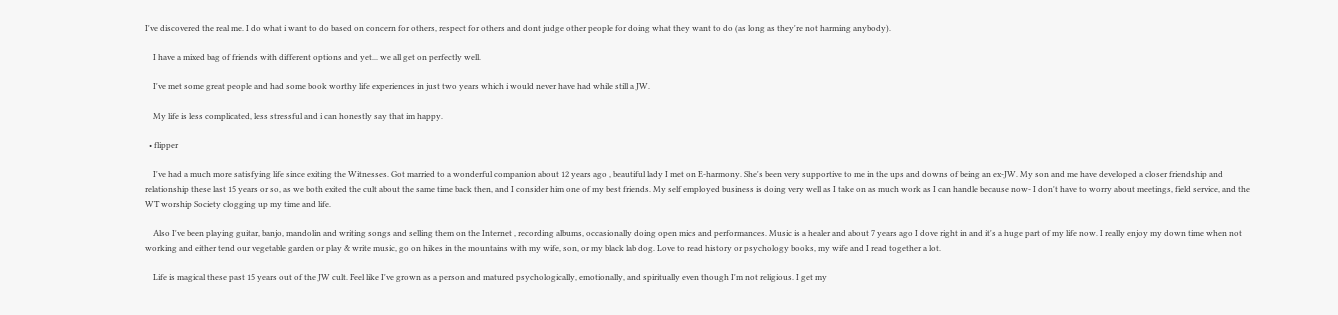I've discovered the real me. I do what i want to do based on concern for others, respect for others and dont judge other people for doing what they want to do (as long as they're not harming anybody).

    I have a mixed bag of friends with different options and yet... we all get on perfectly well.

    I've met some great people and had some book worthy life experiences in just two years which i would never have had while still a JW.

    My life is less complicated, less stressful and i can honestly say that im happy.

  • flipper

    I've had a much more satisfying life since exiting the Witnesses. Got married to a wonderful companion about 12 years ago , beautiful lady I met on E-harmony. She's been very supportive to me in the ups and downs of being an ex-JW. My son and me have developed a closer friendship and relationship these last 15 years or so, as we both exited the cult about the same time back then, and I consider him one of my best friends. My self employed business is doing very well as I take on as much work as I can handle because now- I don't have to worry about meetings, field service, and the WT worship Society clogging up my time and life.

    Also I've been playing guitar, banjo, mandolin and writing songs and selling them on the Internet , recording albums, occasionally doing open mics and performances. Music is a healer and about 7 years ago I dove right in and it's a huge part of my life now. I really enjoy my down time when not working and either tend our vegetable garden or play & write music, go on hikes in the mountains with my wife, son, or my black lab dog. Love to read history or psychology books, my wife and I read together a lot.

    Life is magical these past 15 years out of the JW cult. Feel like I've grown as a person and matured psychologically, emotionally, and spiritually even though I'm not religious. I get my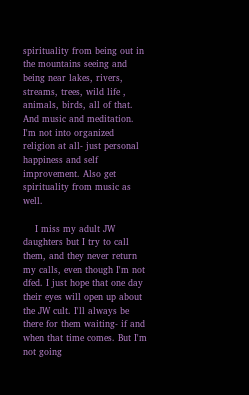spirituality from being out in the mountains seeing and being near lakes, rivers, streams, trees, wild life , animals, birds, all of that. And music and meditation. I'm not into organized religion at all- just personal happiness and self improvement. Also get spirituality from music as well.

    I miss my adult JW daughters but I try to call them, and they never return my calls, even though I'm not dfed. I just hope that one day their eyes will open up about the JW cult. I'll always be there for them waiting- if and when that time comes. But I'm not going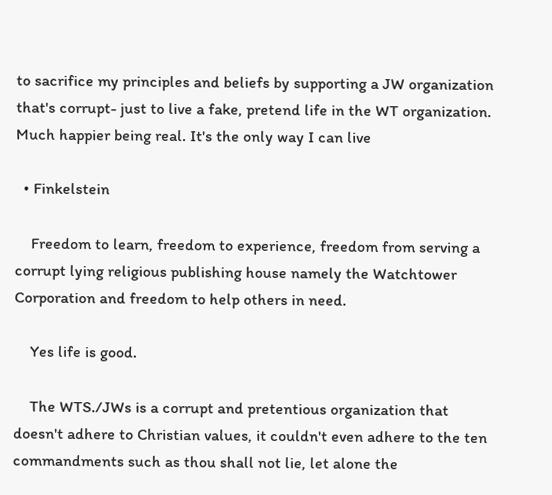to sacrifice my principles and beliefs by supporting a JW organization that's corrupt- just to live a fake, pretend life in the WT organization. Much happier being real. It's the only way I can live

  • Finkelstein

    Freedom to learn, freedom to experience, freedom from serving a corrupt lying religious publishing house namely the Watchtower Corporation and freedom to help others in need.

    Yes life is good.

    The WTS./JWs is a corrupt and pretentious organization that doesn't adhere to Christian values, it couldn't even adhere to the ten commandments such as thou shall not lie, let alone the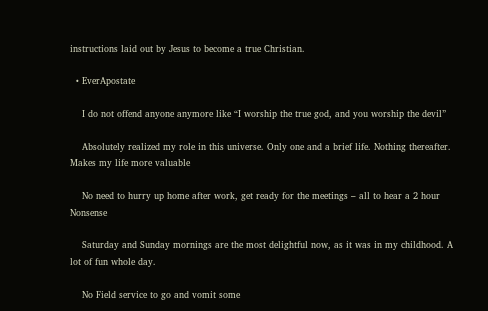instructions laid out by Jesus to become a true Christian.

  • EverApostate

    I do not offend anyone anymore like “I worship the true god, and you worship the devil”

    Absolutely realized my role in this universe. Only one and a brief life. Nothing thereafter. Makes my life more valuable

    No need to hurry up home after work, get ready for the meetings – all to hear a 2 hour Nonsense

    Saturday and Sunday mornings are the most delightful now, as it was in my childhood. A lot of fun whole day.

    No Field service to go and vomit some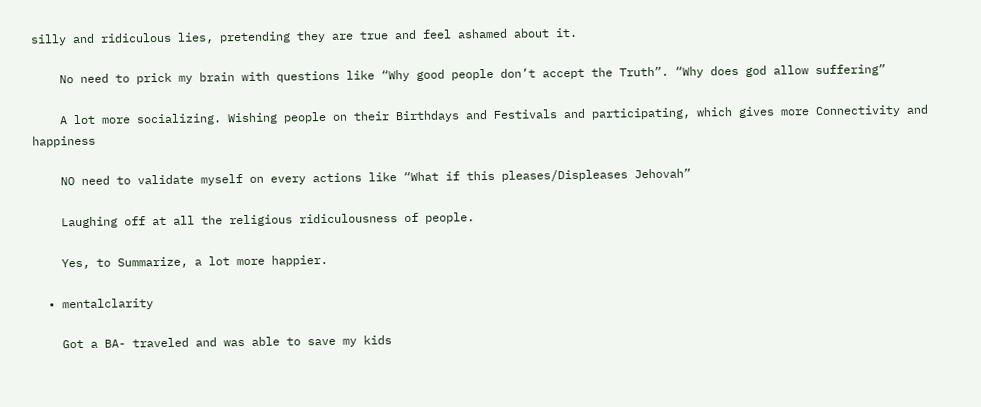silly and ridiculous lies, pretending they are true and feel ashamed about it.

    No need to prick my brain with questions like “Why good people don’t accept the Truth”. “Why does god allow suffering”

    A lot more socializing. Wishing people on their Birthdays and Festivals and participating, which gives more Connectivity and happiness

    NO need to validate myself on every actions like “What if this pleases/Displeases Jehovah”

    Laughing off at all the religious ridiculousness of people.

    Yes, to Summarize, a lot more happier.

  • mentalclarity

    Got a BA- traveled and was able to save my kids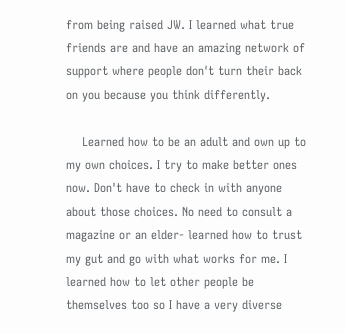from being raised JW. I learned what true friends are and have an amazing network of support where people don't turn their back on you because you think differently.

    Learned how to be an adult and own up to my own choices. I try to make better ones now. Don't have to check in with anyone about those choices. No need to consult a magazine or an elder- learned how to trust my gut and go with what works for me. I learned how to let other people be themselves too so I have a very diverse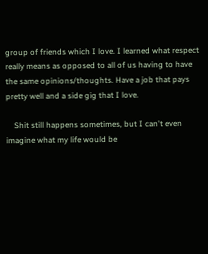group of friends which I love. I learned what respect really means as opposed to all of us having to have the same opinions/thoughts. Have a job that pays pretty well and a side gig that I love.

    Shit still happens sometimes, but I can't even imagine what my life would be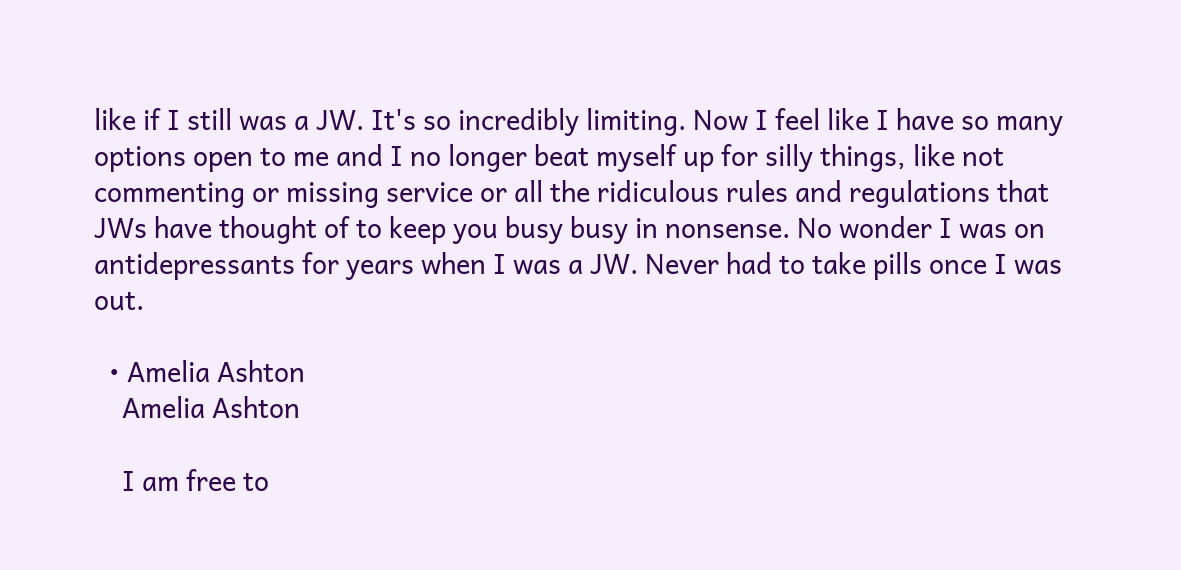like if I still was a JW. It's so incredibly limiting. Now I feel like I have so many options open to me and I no longer beat myself up for silly things, like not commenting or missing service or all the ridiculous rules and regulations that JWs have thought of to keep you busy busy in nonsense. No wonder I was on antidepressants for years when I was a JW. Never had to take pills once I was out.

  • Amelia Ashton
    Amelia Ashton

    I am free to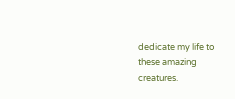dedicate my life to these amazing creatures.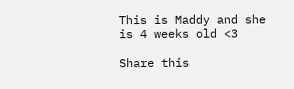This is Maddy and she is 4 weeks old <3

Share this